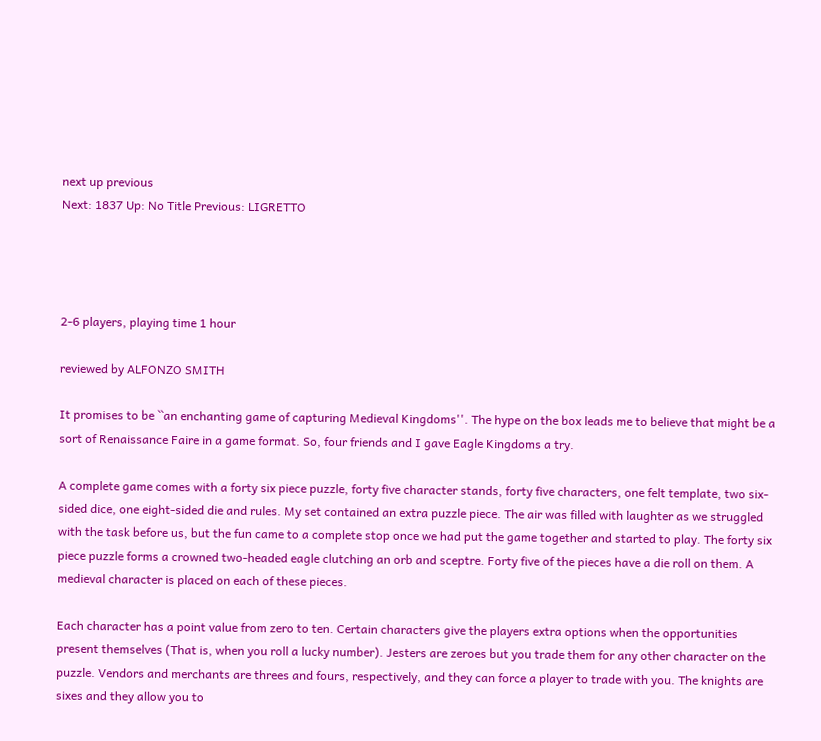next up previous
Next: 1837 Up: No Title Previous: LIGRETTO




2-6 players, playing time 1 hour

reviewed by ALFONZO SMITH

It promises to be ``an enchanting game of capturing Medieval Kingdoms''. The hype on the box leads me to believe that might be a sort of Renaissance Faire in a game format. So, four friends and I gave Eagle Kingdoms a try.

A complete game comes with a forty six piece puzzle, forty five character stands, forty five characters, one felt template, two six-sided dice, one eight-sided die and rules. My set contained an extra puzzle piece. The air was filled with laughter as we struggled with the task before us, but the fun came to a complete stop once we had put the game together and started to play. The forty six piece puzzle forms a crowned two-headed eagle clutching an orb and sceptre. Forty five of the pieces have a die roll on them. A medieval character is placed on each of these pieces.

Each character has a point value from zero to ten. Certain characters give the players extra options when the opportunities present themselves (That is, when you roll a lucky number). Jesters are zeroes but you trade them for any other character on the puzzle. Vendors and merchants are threes and fours, respectively, and they can force a player to trade with you. The knights are sixes and they allow you to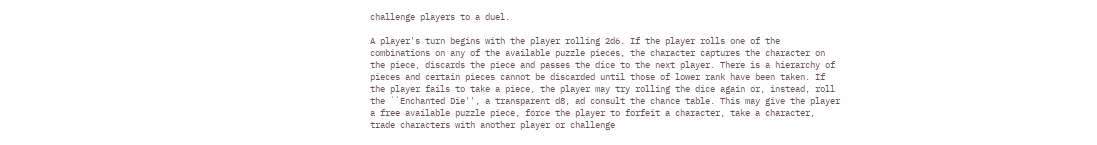challenge players to a duel.

A player's turn begins with the player rolling 2d6. If the player rolls one of the combinations on any of the available puzzle pieces, the character captures the character on the piece, discards the piece and passes the dice to the next player. There is a hierarchy of pieces and certain pieces cannot be discarded until those of lower rank have been taken. If the player fails to take a piece, the player may try rolling the dice again or, instead, roll the ``Enchanted Die'', a transparent d8, ad consult the chance table. This may give the player a free available puzzle piece, force the player to forfeit a character, take a character, trade characters with another player or challenge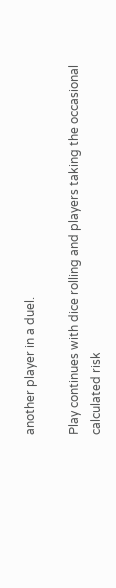another player in a duel.

Play continues with dice rolling and players taking the occasional calculated risk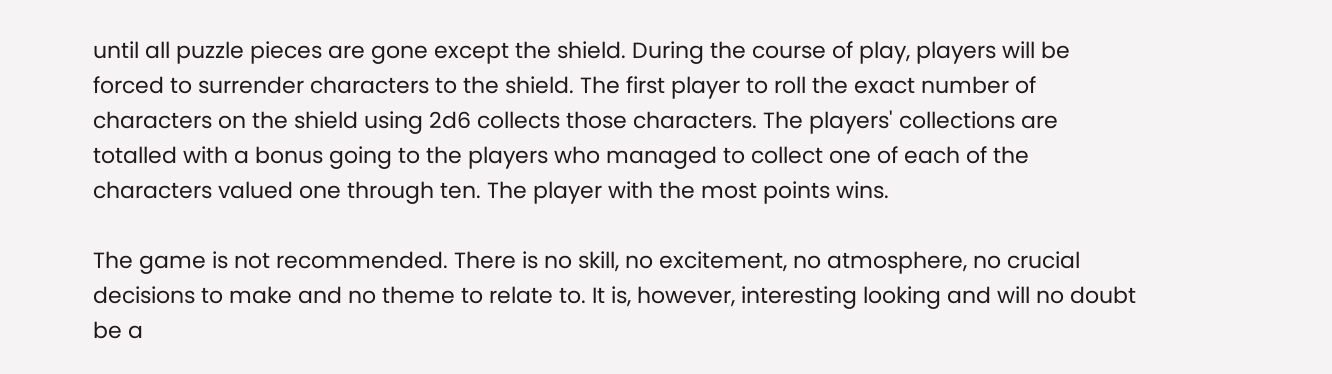until all puzzle pieces are gone except the shield. During the course of play, players will be forced to surrender characters to the shield. The first player to roll the exact number of characters on the shield using 2d6 collects those characters. The players' collections are totalled with a bonus going to the players who managed to collect one of each of the characters valued one through ten. The player with the most points wins.

The game is not recommended. There is no skill, no excitement, no atmosphere, no crucial decisions to make and no theme to relate to. It is, however, interesting looking and will no doubt be a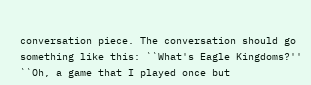conversation piece. The conversation should go something like this: ``What's Eagle Kingdoms?'' ``Oh, a game that I played once but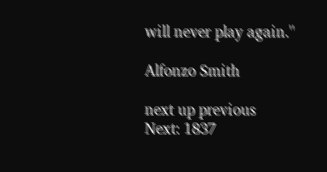will never play again.''

Alfonzo Smith

next up previous
Next: 1837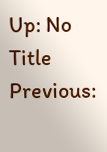Up: No Title Previous: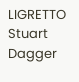LIGRETTO
Stuart Dagger